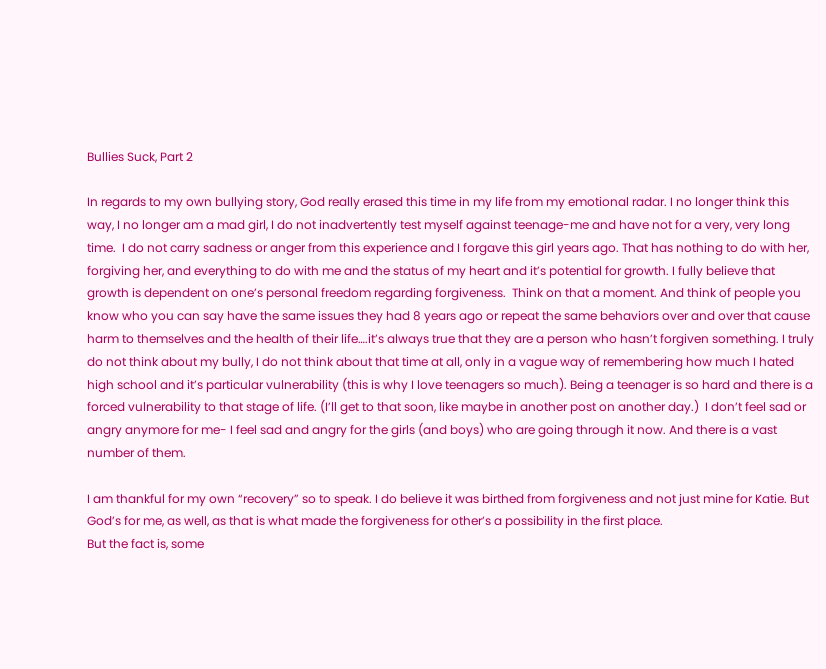Bullies Suck, Part 2

In regards to my own bullying story, God really erased this time in my life from my emotional radar. I no longer think this way, I no longer am a mad girl, I do not inadvertently test myself against teenage-me and have not for a very, very long time.  I do not carry sadness or anger from this experience and I forgave this girl years ago. That has nothing to do with her, forgiving her, and everything to do with me and the status of my heart and it’s potential for growth. I fully believe that growth is dependent on one’s personal freedom regarding forgiveness.  Think on that a moment. And think of people you know who you can say have the same issues they had 8 years ago or repeat the same behaviors over and over that cause harm to themselves and the health of their life….it’s always true that they are a person who hasn’t forgiven something. I truly do not think about my bully, I do not think about that time at all, only in a vague way of remembering how much I hated high school and it’s particular vulnerability (this is why I love teenagers so much). Being a teenager is so hard and there is a forced vulnerability to that stage of life. (I’ll get to that soon, like maybe in another post on another day.)  I don’t feel sad or angry anymore for me- I feel sad and angry for the girls (and boys) who are going through it now. And there is a vast number of them.

I am thankful for my own “recovery” so to speak. I do believe it was birthed from forgiveness and not just mine for Katie. But God’s for me, as well, as that is what made the forgiveness for other’s a possibility in the first place.
But the fact is, some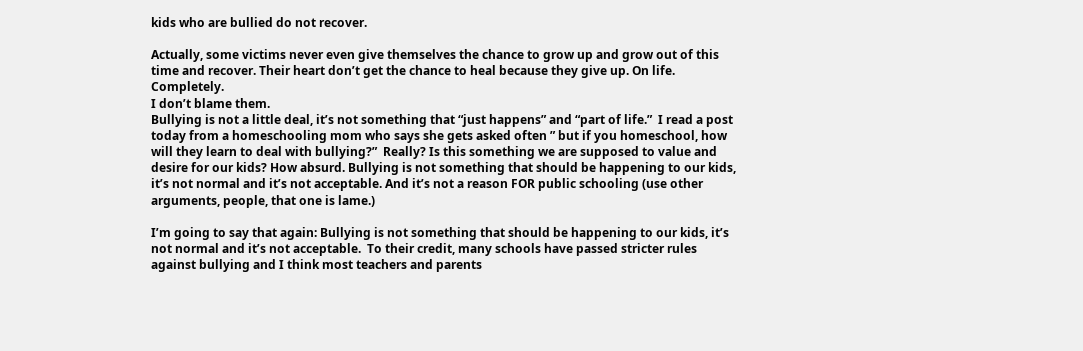kids who are bullied do not recover.

Actually, some victims never even give themselves the chance to grow up and grow out of this time and recover. Their heart don’t get the chance to heal because they give up. On life. Completely.
I don’t blame them.
Bullying is not a little deal, it’s not something that “just happens” and “part of life.”  I read a post today from a homeschooling mom who says she gets asked often ” but if you homeschool, how will they learn to deal with bullying?”  Really? Is this something we are supposed to value and desire for our kids? How absurd. Bullying is not something that should be happening to our kids, it’s not normal and it’s not acceptable. And it’s not a reason FOR public schooling (use other arguments, people, that one is lame.)

I’m going to say that again: Bullying is not something that should be happening to our kids, it’s not normal and it’s not acceptable.  To their credit, many schools have passed stricter rules against bullying and I think most teachers and parents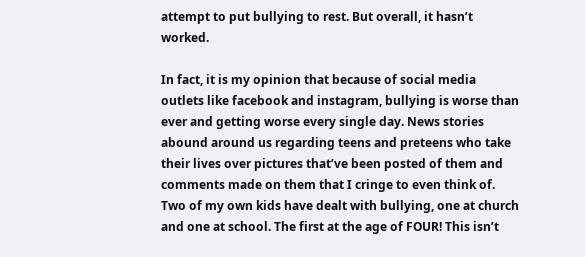attempt to put bullying to rest. But overall, it hasn’t worked.

In fact, it is my opinion that because of social media outlets like facebook and instagram, bullying is worse than ever and getting worse every single day. News stories abound around us regarding teens and preteens who take their lives over pictures that’ve been posted of them and comments made on them that I cringe to even think of.  Two of my own kids have dealt with bullying, one at church and one at school. The first at the age of FOUR! This isn’t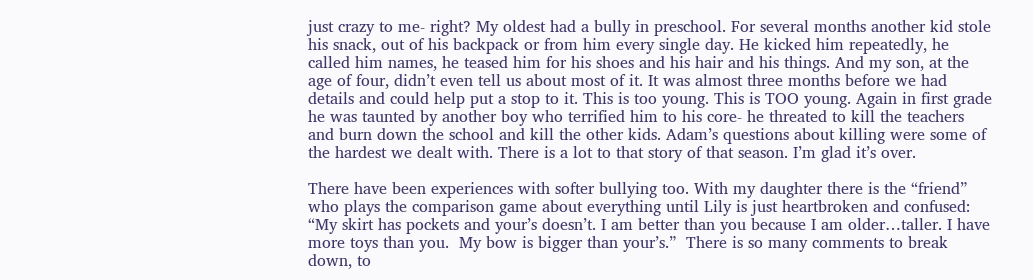just crazy to me- right? My oldest had a bully in preschool. For several months another kid stole his snack, out of his backpack or from him every single day. He kicked him repeatedly, he called him names, he teased him for his shoes and his hair and his things. And my son, at the age of four, didn’t even tell us about most of it. It was almost three months before we had details and could help put a stop to it. This is too young. This is TOO young. Again in first grade he was taunted by another boy who terrified him to his core- he threated to kill the teachers and burn down the school and kill the other kids. Adam’s questions about killing were some of the hardest we dealt with. There is a lot to that story of that season. I’m glad it’s over.

There have been experiences with softer bullying too. With my daughter there is the “friend” who plays the comparison game about everything until Lily is just heartbroken and confused: “My skirt has pockets and your’s doesn’t. I am better than you because I am older…taller. I have more toys than you.  My bow is bigger than your’s.”  There is so many comments to break down, to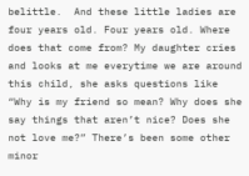belittle.  And these little ladies are four years old. Four years old. Where does that come from? My daughter cries and looks at me everytime we are around this child, she asks questions like “Why is my friend so mean? Why does she say things that aren’t nice? Does she not love me?” There’s been some other minor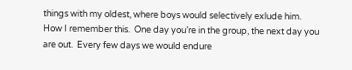things with my oldest, where boys would selectively exlude him.  How I remember this.  One day you’re in the group, the next day you are out.  Every few days we would endure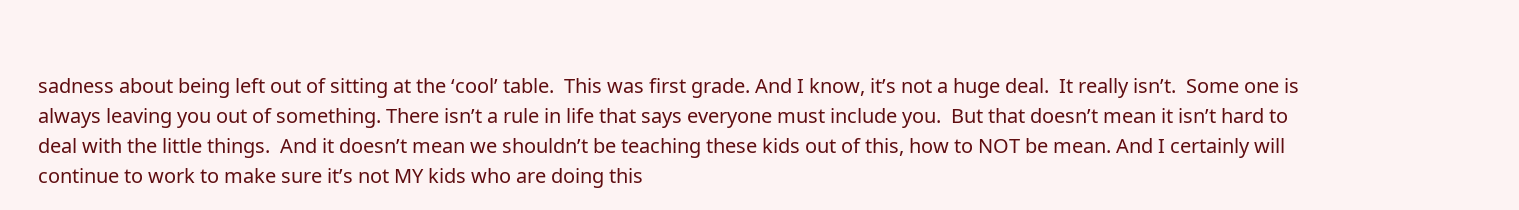sadness about being left out of sitting at the ‘cool’ table.  This was first grade. And I know, it’s not a huge deal.  It really isn’t.  Some one is always leaving you out of something. There isn’t a rule in life that says everyone must include you.  But that doesn’t mean it isn’t hard to deal with the little things.  And it doesn’t mean we shouldn’t be teaching these kids out of this, how to NOT be mean. And I certainly will continue to work to make sure it’s not MY kids who are doing this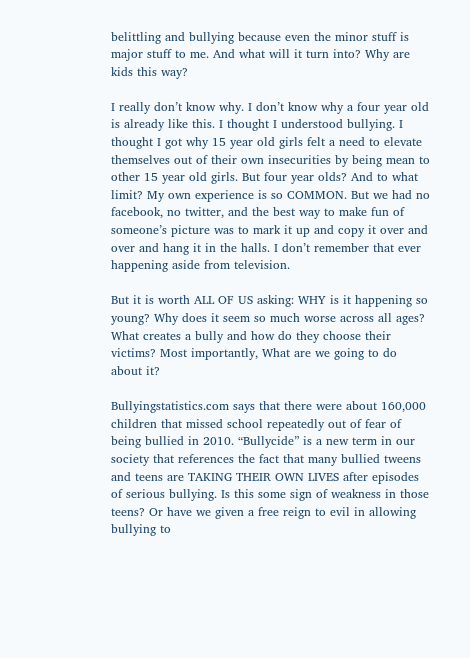belittling and bullying because even the minor stuff is major stuff to me. And what will it turn into? Why are kids this way?

I really don’t know why. I don’t know why a four year old is already like this. I thought I understood bullying. I thought I got why 15 year old girls felt a need to elevate themselves out of their own insecurities by being mean to other 15 year old girls. But four year olds? And to what limit? My own experience is so COMMON. But we had no facebook, no twitter, and the best way to make fun of someone’s picture was to mark it up and copy it over and over and hang it in the halls. I don’t remember that ever happening aside from television.

But it is worth ALL OF US asking: WHY is it happening so young? Why does it seem so much worse across all ages? What creates a bully and how do they choose their victims? Most importantly, What are we going to do about it?

Bullyingstatistics.com says that there were about 160,000 children that missed school repeatedly out of fear of being bullied in 2010. “Bullycide” is a new term in our society that references the fact that many bullied tweens and teens are TAKING THEIR OWN LIVES after episodes of serious bullying. Is this some sign of weakness in those teens? Or have we given a free reign to evil in allowing bullying to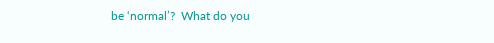be ‘normal’?  What do you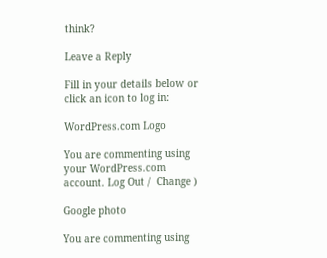think?

Leave a Reply

Fill in your details below or click an icon to log in:

WordPress.com Logo

You are commenting using your WordPress.com account. Log Out /  Change )

Google photo

You are commenting using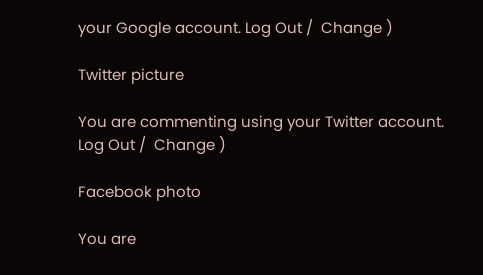your Google account. Log Out /  Change )

Twitter picture

You are commenting using your Twitter account. Log Out /  Change )

Facebook photo

You are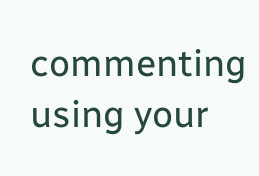commenting using your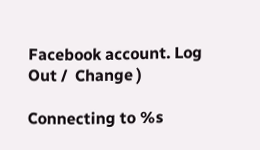Facebook account. Log Out /  Change )

Connecting to %s